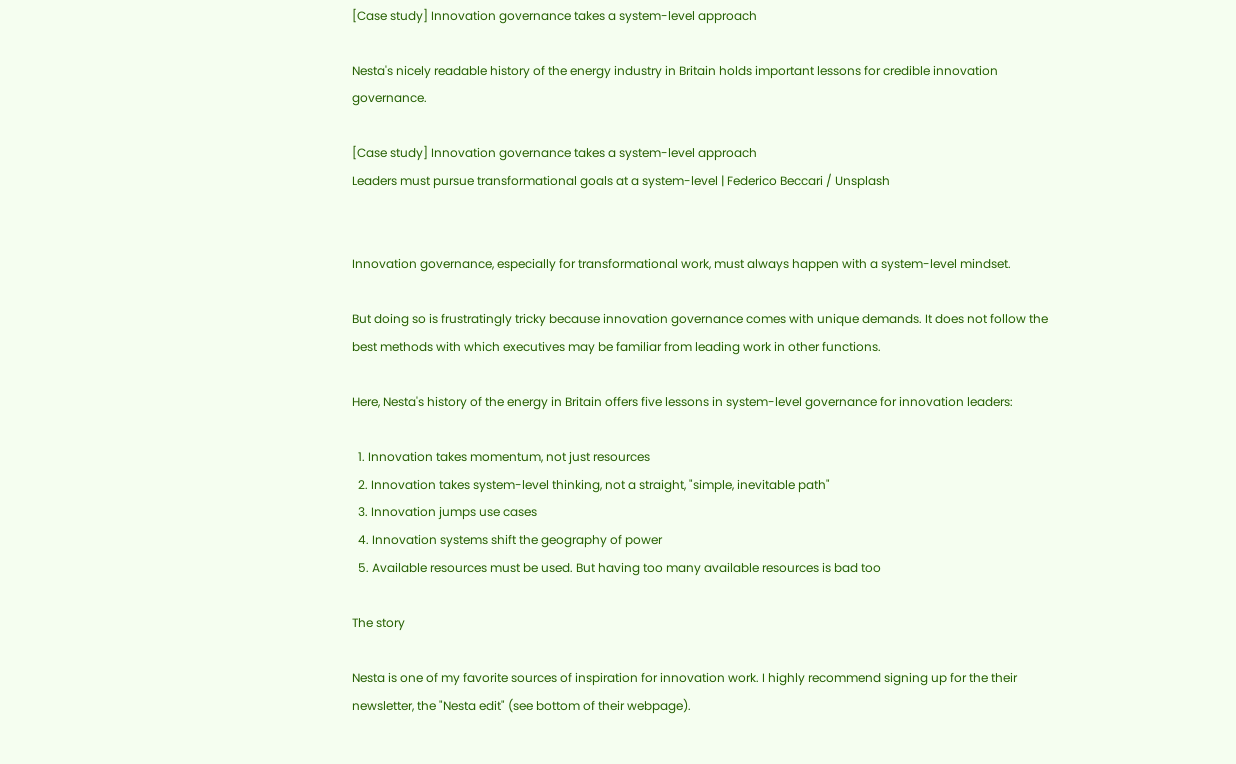[Case study] Innovation governance takes a system-level approach

Nesta's nicely readable history of the energy industry in Britain holds important lessons for credible innovation governance.

[Case study] Innovation governance takes a system-level approach
Leaders must pursue transformational goals at a system-level | Federico Beccari / Unsplash


Innovation governance, especially for transformational work, must always happen with a system-level mindset.

But doing so is frustratingly tricky because innovation governance comes with unique demands. It does not follow the best methods with which executives may be familiar from leading work in other functions.

Here, Nesta's history of the energy in Britain offers five lessons in system-level governance for innovation leaders:

  1. Innovation takes momentum, not just resources
  2. Innovation takes system-level thinking, not a straight, "simple, inevitable path"
  3. Innovation jumps use cases
  4. Innovation systems shift the geography of power
  5. Available resources must be used. But having too many available resources is bad too

The story

Nesta is one of my favorite sources of inspiration for innovation work. I highly recommend signing up for the their newsletter, the "Nesta edit" (see bottom of their webpage).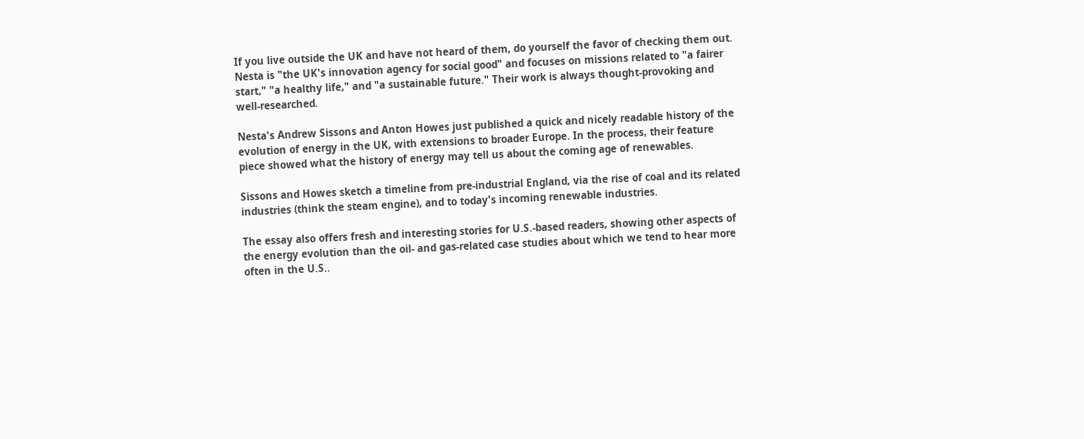If you live outside the UK and have not heard of them, do yourself the favor of checking them out. Nesta is "the UK's innovation agency for social good" and focuses on missions related to "a fairer start," "a healthy life," and "a sustainable future." Their work is always thought-provoking and well-researched.

Nesta's Andrew Sissons and Anton Howes just published a quick and nicely readable history of the evolution of energy in the UK, with extensions to broader Europe. In the process, their feature piece showed what the history of energy may tell us about the coming age of renewables.

Sissons and Howes sketch a timeline from pre-industrial England, via the rise of coal and its related industries (think the steam engine), and to today's incoming renewable industries.

The essay also offers fresh and interesting stories for U.S.-based readers, showing other aspects of the energy evolution than the oil- and gas-related case studies about which we tend to hear more often in the U.S..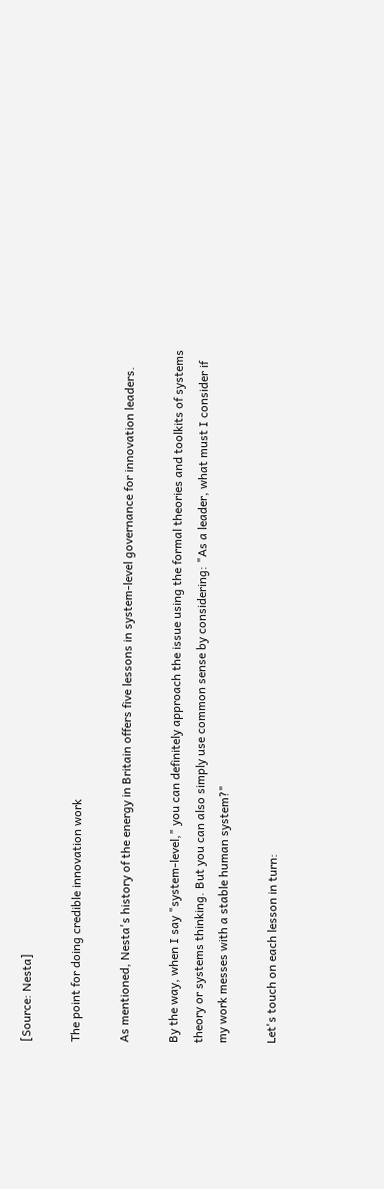[Source: Nesta]

The point for doing credible innovation work

As mentioned, Nesta's history of the energy in Britain offers five lessons in system-level governance for innovation leaders.

By the way, when I say "system-level," you can definitely approach the issue using the formal theories and toolkits of systems theory or systems thinking. But you can also simply use common sense by considering: "As a leader, what must I consider if my work messes with a stable human system?"

Let's touch on each lesson in turn: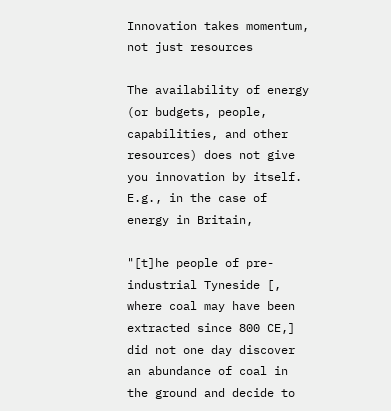Innovation takes momentum, not just resources

The availability of energy (or budgets, people, capabilities, and other resources) does not give you innovation by itself. E.g., in the case of energy in Britain,

"[t]he people of pre-industrial Tyneside [, where coal may have been extracted since 800 CE,] did not one day discover an abundance of coal in the ground and decide to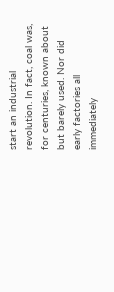start an industrial revolution. In fact, coal was, for centuries, known about but barely used. Nor did early factories all immediately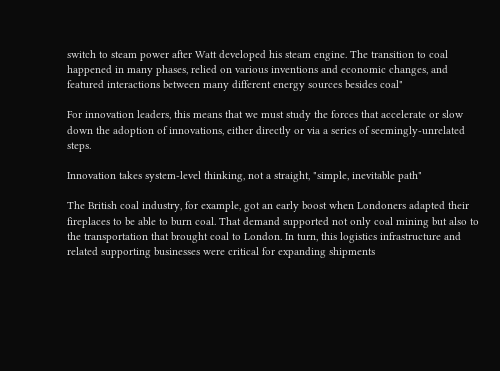switch to steam power after Watt developed his steam engine. The transition to coal happened in many phases, relied on various inventions and economic changes, and featured interactions between many different energy sources besides coal"

For innovation leaders, this means that we must study the forces that accelerate or slow down the adoption of innovations, either directly or via a series of seemingly-unrelated steps.

Innovation takes system-level thinking, not a straight, "simple, inevitable path"

The British coal industry, for example, got an early boost when Londoners adapted their fireplaces to be able to burn coal. That demand supported not only coal mining but also to the transportation that brought coal to London. In turn, this logistics infrastructure and related supporting businesses were critical for expanding shipments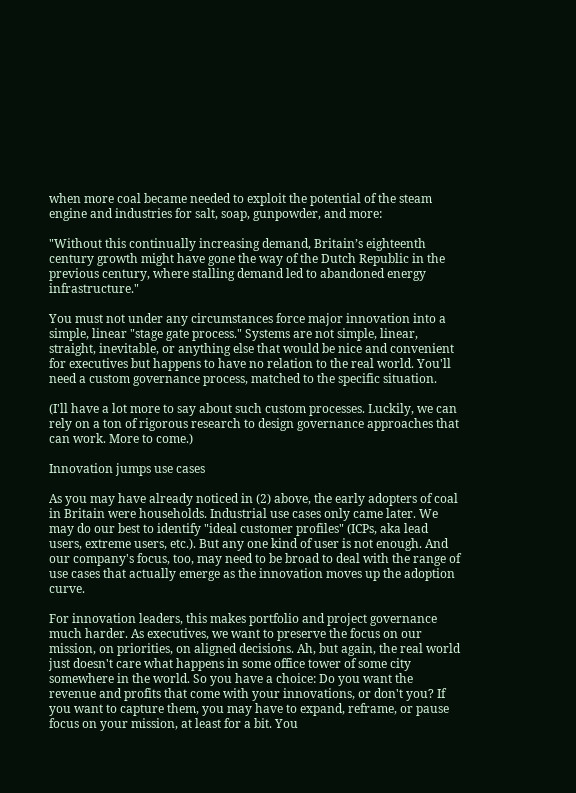when more coal became needed to exploit the potential of the steam engine and industries for salt, soap, gunpowder, and more:

"Without this continually increasing demand, Britain’s eighteenth century growth might have gone the way of the Dutch Republic in the previous century, where stalling demand led to abandoned energy infrastructure."

You must not under any circumstances force major innovation into a simple, linear "stage gate process." Systems are not simple, linear, straight, inevitable, or anything else that would be nice and convenient for executives but happens to have no relation to the real world. You'll need a custom governance process, matched to the specific situation.

(I'll have a lot more to say about such custom processes. Luckily, we can rely on a ton of rigorous research to design governance approaches that can work. More to come.)

Innovation jumps use cases

As you may have already noticed in (2) above, the early adopters of coal in Britain were households. Industrial use cases only came later. We may do our best to identify "ideal customer profiles" (ICPs, aka lead users, extreme users, etc.). But any one kind of user is not enough. And our company's focus, too, may need to be broad to deal with the range of use cases that actually emerge as the innovation moves up the adoption curve.

For innovation leaders, this makes portfolio and project governance much harder. As executives, we want to preserve the focus on our mission, on priorities, on aligned decisions. Ah, but again, the real world just doesn't care what happens in some office tower of some city somewhere in the world. So you have a choice: Do you want the revenue and profits that come with your innovations, or don't you? If you want to capture them, you may have to expand, reframe, or pause focus on your mission, at least for a bit. You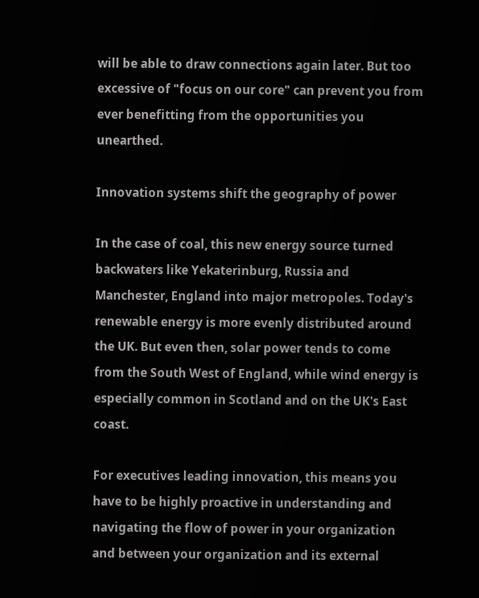will be able to draw connections again later. But too excessive of "focus on our core" can prevent you from ever benefitting from the opportunities you unearthed.

Innovation systems shift the geography of power

In the case of coal, this new energy source turned backwaters like Yekaterinburg, Russia and Manchester, England into major metropoles. Today's renewable energy is more evenly distributed around the UK. But even then, solar power tends to come from the South West of England, while wind energy is especially common in Scotland and on the UK's East coast.

For executives leading innovation, this means you have to be highly proactive in understanding and navigating the flow of power in your organization and between your organization and its external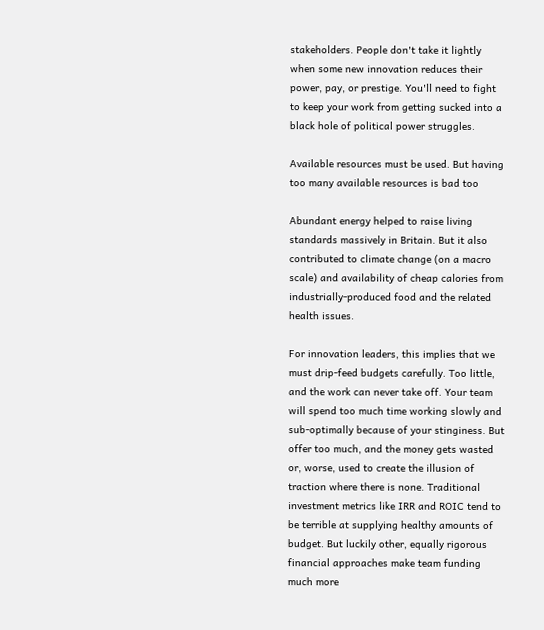stakeholders. People don't take it lightly when some new innovation reduces their power, pay, or prestige. You'll need to fight to keep your work from getting sucked into a black hole of political power struggles.

Available resources must be used. But having too many available resources is bad too

Abundant energy helped to raise living standards massively in Britain. But it also contributed to climate change (on a macro scale) and availability of cheap calories from industrially-produced food and the related health issues.

For innovation leaders, this implies that we must drip-feed budgets carefully. Too little, and the work can never take off. Your team will spend too much time working slowly and sub-optimally because of your stinginess. But offer too much, and the money gets wasted or, worse, used to create the illusion of traction where there is none. Traditional investment metrics like IRR and ROIC tend to be terrible at supplying healthy amounts of budget. But luckily other, equally rigorous financial approaches make team funding much more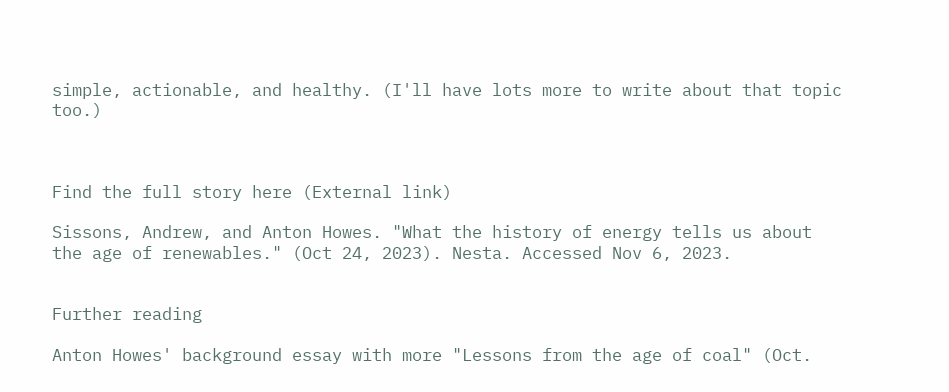simple, actionable, and healthy. (I'll have lots more to write about that topic too.)



Find the full story here (External link)

Sissons, Andrew, and Anton Howes. "What the history of energy tells us about the age of renewables." (Oct 24, 2023). Nesta. Accessed Nov 6, 2023.


Further reading

Anton Howes' background essay with more "Lessons from the age of coal" (Oct.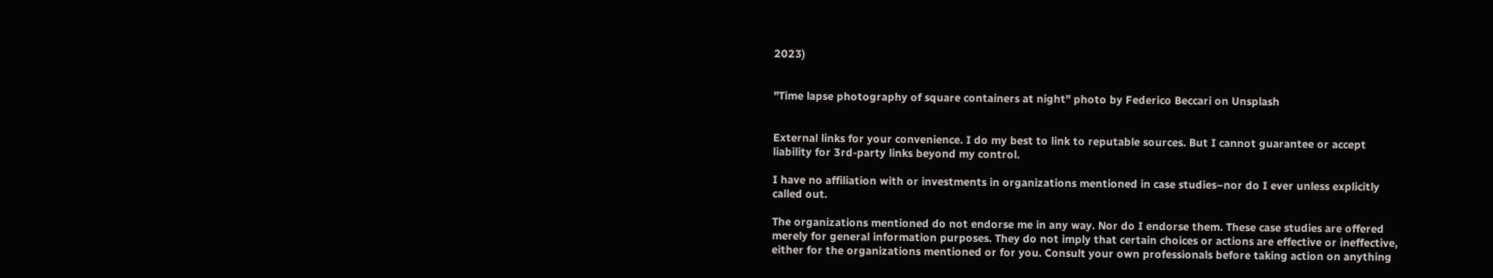2023)


"Time lapse photography of square containers at night" photo by Federico Beccari on Unsplash


External links for your convenience. I do my best to link to reputable sources. But I cannot guarantee or accept liability for 3rd-party links beyond my control.

I have no affiliation with or investments in organizations mentioned in case studies–nor do I ever unless explicitly called out.

The organizations mentioned do not endorse me in any way. Nor do I endorse them. These case studies are offered merely for general information purposes. They do not imply that certain choices or actions are effective or ineffective, either for the organizations mentioned or for you. Consult your own professionals before taking action on anything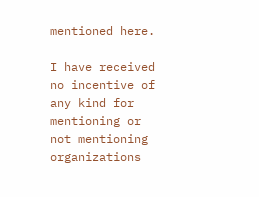mentioned here.

I have received no incentive of any kind for mentioning or not mentioning organizations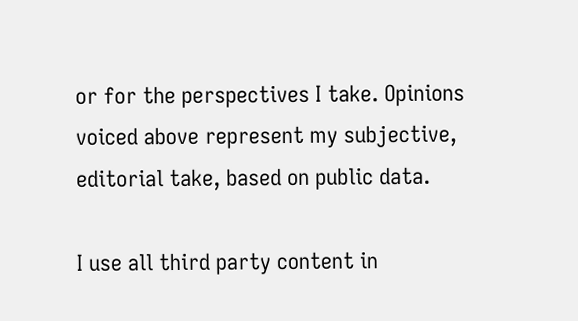or for the perspectives I take. Opinions voiced above represent my subjective, editorial take, based on public data.

I use all third party content in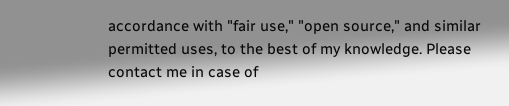accordance with "fair use," "open source," and similar permitted uses, to the best of my knowledge. Please contact me in case of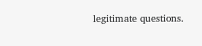legitimate questions.